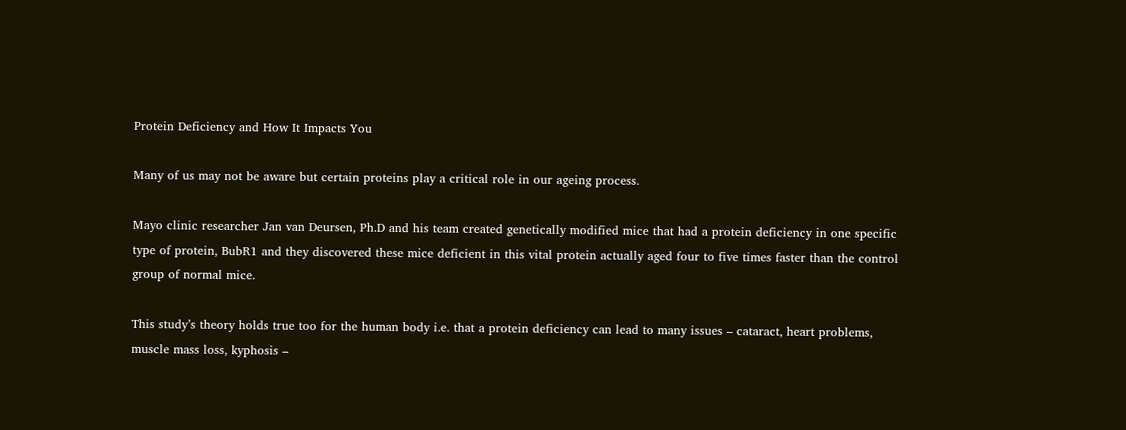Protein Deficiency and How It Impacts You

Many of us may not be aware but certain proteins play a critical role in our ageing process.

Mayo clinic researcher Jan van Deursen, Ph.D and his team created genetically modified mice that had a protein deficiency in one specific type of protein, BubR1 and they discovered these mice deficient in this vital protein actually aged four to five times faster than the control group of normal mice.

This study’s theory holds true too for the human body i.e. that a protein deficiency can lead to many issues – cataract, heart problems, muscle mass loss, kyphosis –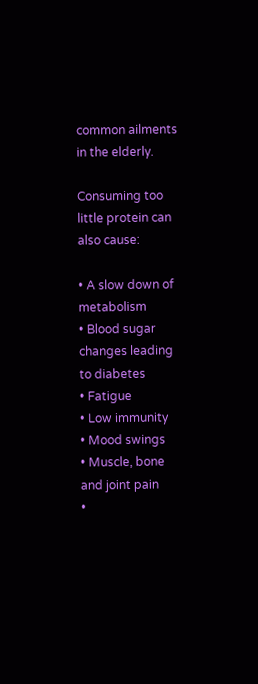common ailments in the elderly.

Consuming too little protein can also cause:

• A slow down of metabolism
• Blood sugar changes leading to diabetes
• Fatigue
• Low immunity
• Mood swings
• Muscle, bone and joint pain
•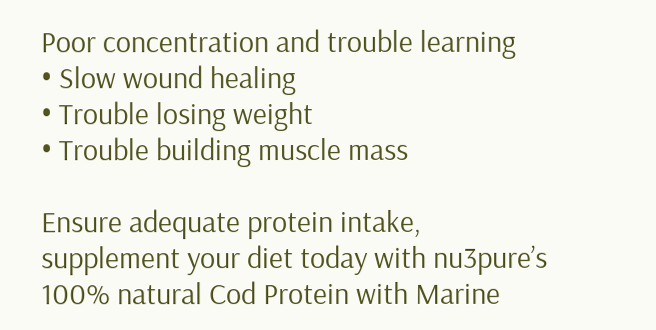Poor concentration and trouble learning
• Slow wound healing
• Trouble losing weight
• Trouble building muscle mass

Ensure adequate protein intake, supplement your diet today with nu3pure’s 100% natural Cod Protein with Marine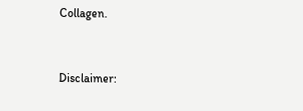Collagen.



Disclaimer: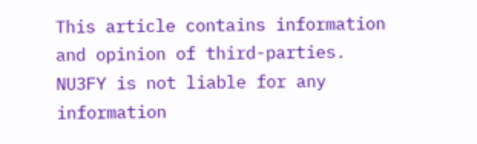This article contains information and opinion of third-parties. NU3FY is not liable for any information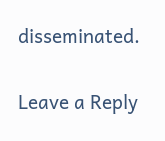disseminated.

Leave a Reply